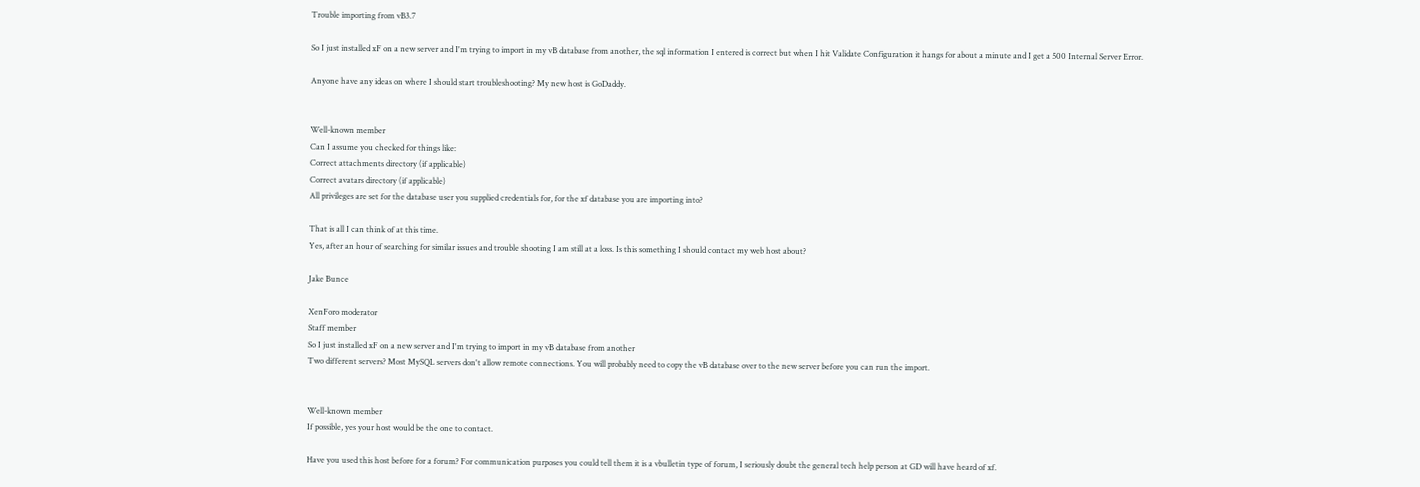Trouble importing from vB3.7

So I just installed xF on a new server and I'm trying to import in my vB database from another, the sql information I entered is correct but when I hit Validate Configuration it hangs for about a minute and I get a 500 Internal Server Error.

Anyone have any ideas on where I should start troubleshooting? My new host is GoDaddy.


Well-known member
Can I assume you checked for things like:
Correct attachments directory (if applicable)
Correct avatars directory (if applicable)
All privileges are set for the database user you supplied credentials for, for the xf database you are importing into?

That is all I can think of at this time.
Yes, after an hour of searching for similar issues and trouble shooting I am still at a loss. Is this something I should contact my web host about?

Jake Bunce

XenForo moderator
Staff member
So I just installed xF on a new server and I'm trying to import in my vB database from another
Two different servers? Most MySQL servers don't allow remote connections. You will probably need to copy the vB database over to the new server before you can run the import.


Well-known member
If possible, yes your host would be the one to contact.

Have you used this host before for a forum? For communication purposes you could tell them it is a vbulletin type of forum, I seriously doubt the general tech help person at GD will have heard of xf.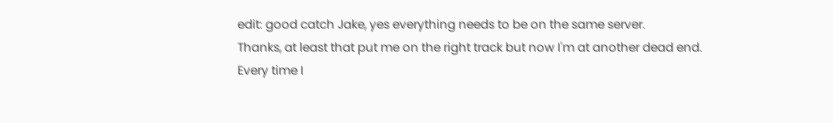edit: good catch Jake, yes everything needs to be on the same server.
Thanks, at least that put me on the right track but now I'm at another dead end. Every time I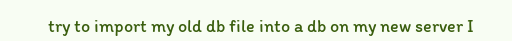try to import my old db file into a db on my new server I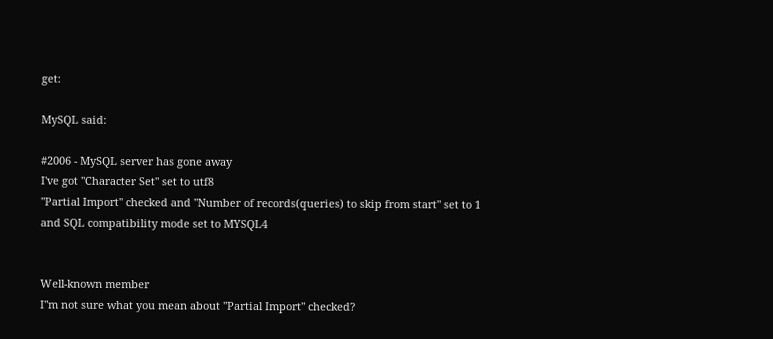get:

MySQL said:

#2006 - MySQL server has gone away
I've got "Character Set" set to utf8
"Partial Import" checked and "Number of records(queries) to skip from start" set to 1
and SQL compatibility mode set to MYSQL4


Well-known member
I"m not sure what you mean about "Partial Import" checked?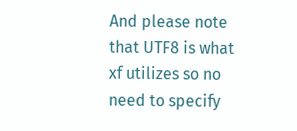And please note that UTF8 is what xf utilizes so no need to specify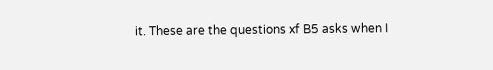it. These are the questions xf B5 asks when I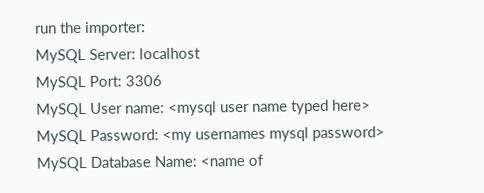run the importer:
MySQL Server: localhost
MySQL Port: 3306
MySQL User name: <mysql user name typed here>
MySQL Password: <my usernames mysql password>
MySQL Database Name: <name of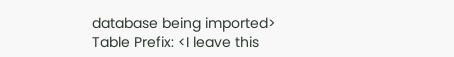database being imported>
Table Prefix: <I leave this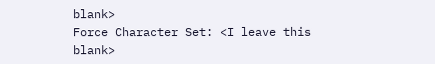blank>
Force Character Set: <I leave this blank>